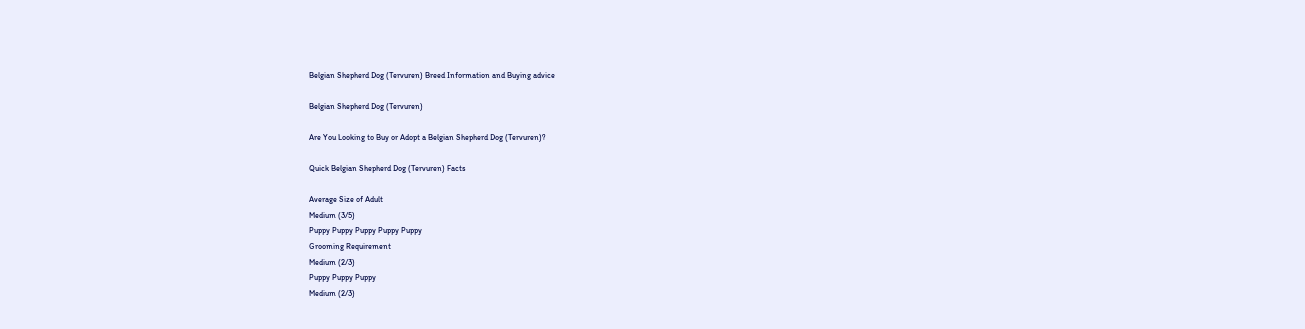Belgian Shepherd Dog (Tervuren) Breed Information and Buying advice

Belgian Shepherd Dog (Tervuren)

Are You Looking to Buy or Adopt a Belgian Shepherd Dog (Tervuren)?

Quick Belgian Shepherd Dog (Tervuren) Facts

Average Size of Adult
Medium (3/5)
Puppy Puppy Puppy Puppy Puppy
Grooming Requirement
Medium (2/3)
Puppy Puppy Puppy
Medium (2/3)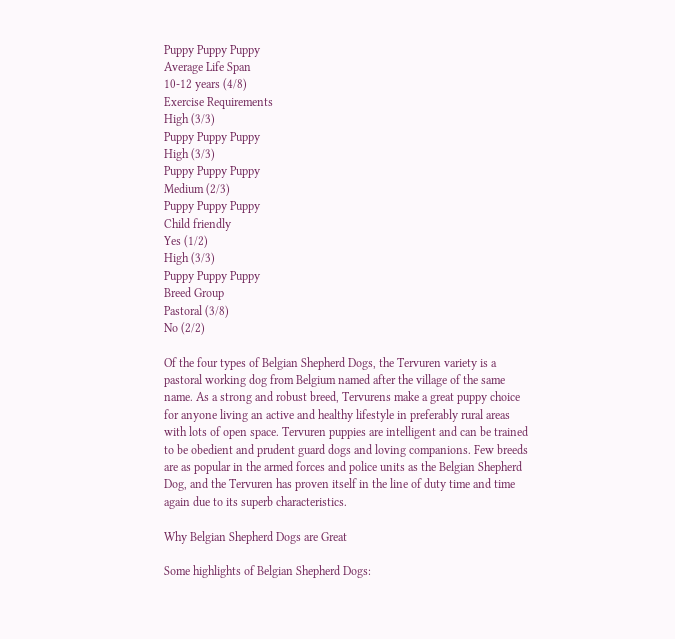Puppy Puppy Puppy
Average Life Span
10-12 years (4/8)
Exercise Requirements
High (3/3)
Puppy Puppy Puppy
High (3/3)
Puppy Puppy Puppy
Medium (2/3)
Puppy Puppy Puppy
Child friendly
Yes (1/2)
High (3/3)
Puppy Puppy Puppy
Breed Group
Pastoral (3/8)
No (2/2)

Of the four types of Belgian Shepherd Dogs, the Tervuren variety is a pastoral working dog from Belgium named after the village of the same name. As a strong and robust breed, Tervurens make a great puppy choice for anyone living an active and healthy lifestyle in preferably rural areas with lots of open space. Tervuren puppies are intelligent and can be trained to be obedient and prudent guard dogs and loving companions. Few breeds are as popular in the armed forces and police units as the Belgian Shepherd Dog, and the Tervuren has proven itself in the line of duty time and time again due to its superb characteristics.

Why Belgian Shepherd Dogs are Great

Some highlights of Belgian Shepherd Dogs: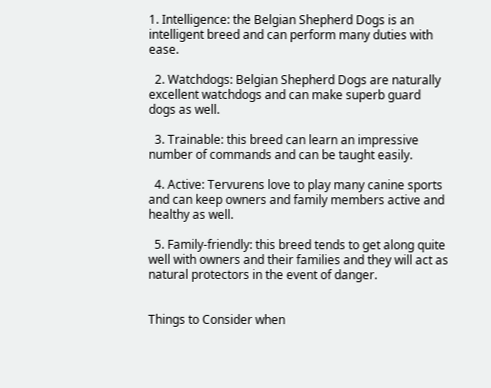1. Intelligence: the Belgian Shepherd Dogs is an intelligent breed and can perform many duties with ease.

  2. Watchdogs: Belgian Shepherd Dogs are naturally excellent watchdogs and can make superb guard dogs as well.

  3. Trainable: this breed can learn an impressive number of commands and can be taught easily.

  4. Active: Tervurens love to play many canine sports and can keep owners and family members active and healthy as well.

  5. Family-friendly: this breed tends to get along quite well with owners and their families and they will act as natural protectors in the event of danger.


Things to Consider when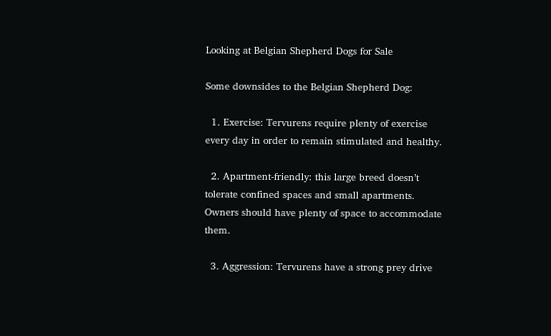Looking at Belgian Shepherd Dogs for Sale

Some downsides to the Belgian Shepherd Dog:

  1. Exercise: Tervurens require plenty of exercise every day in order to remain stimulated and healthy.

  2. Apartment-friendly: this large breed doesn’t tolerate confined spaces and small apartments. Owners should have plenty of space to accommodate them.

  3. Aggression: Tervurens have a strong prey drive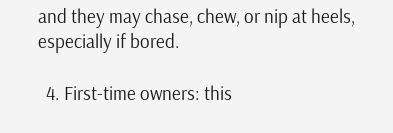and they may chase, chew, or nip at heels, especially if bored.

  4. First-time owners: this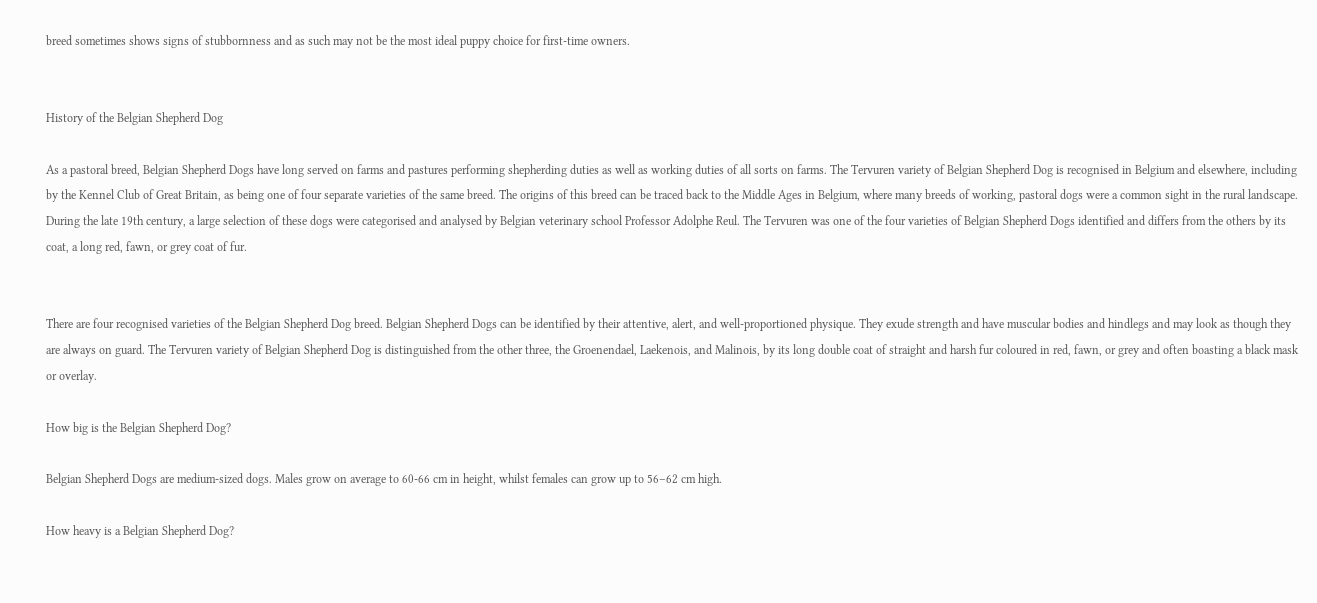breed sometimes shows signs of stubbornness and as such may not be the most ideal puppy choice for first-time owners.


History of the Belgian Shepherd Dog

As a pastoral breed, Belgian Shepherd Dogs have long served on farms and pastures performing shepherding duties as well as working duties of all sorts on farms. The Tervuren variety of Belgian Shepherd Dog is recognised in Belgium and elsewhere, including by the Kennel Club of Great Britain, as being one of four separate varieties of the same breed. The origins of this breed can be traced back to the Middle Ages in Belgium, where many breeds of working, pastoral dogs were a common sight in the rural landscape. During the late 19th century, a large selection of these dogs were categorised and analysed by Belgian veterinary school Professor Adolphe Reul. The Tervuren was one of the four varieties of Belgian Shepherd Dogs identified and differs from the others by its coat, a long red, fawn, or grey coat of fur.


There are four recognised varieties of the Belgian Shepherd Dog breed. Belgian Shepherd Dogs can be identified by their attentive, alert, and well-proportioned physique. They exude strength and have muscular bodies and hindlegs and may look as though they are always on guard. The Tervuren variety of Belgian Shepherd Dog is distinguished from the other three, the Groenendael, Laekenois, and Malinois, by its long double coat of straight and harsh fur coloured in red, fawn, or grey and often boasting a black mask or overlay.

How big is the Belgian Shepherd Dog?

Belgian Shepherd Dogs are medium-sized dogs. Males grow on average to 60-66 cm in height, whilst females can grow up to 56–62 cm high.

How heavy is a Belgian Shepherd Dog?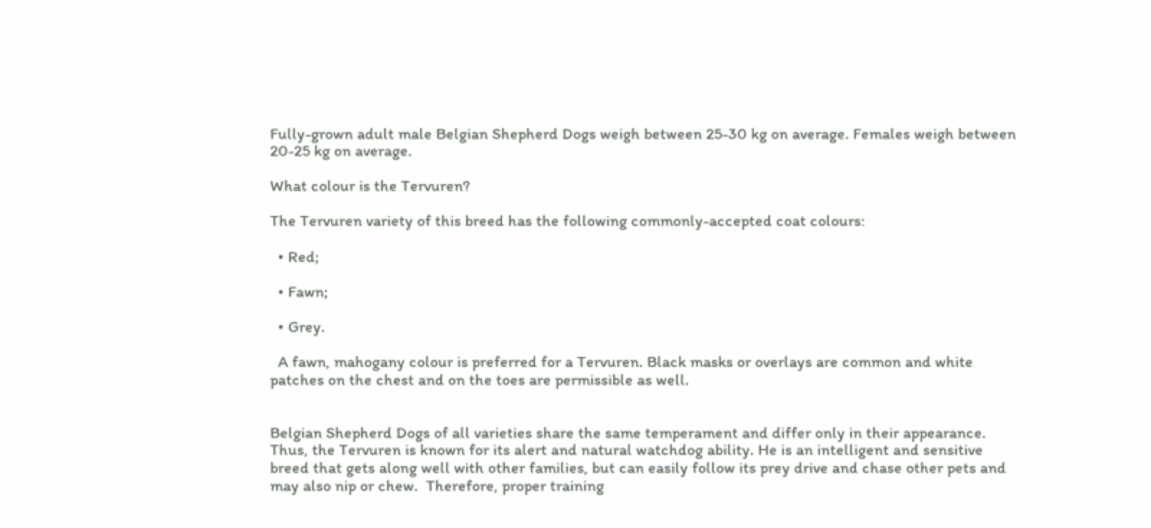Fully-grown adult male Belgian Shepherd Dogs weigh between 25-30 kg on average. Females weigh between 20-25 kg on average.

What colour is the Tervuren?

The Tervuren variety of this breed has the following commonly-accepted coat colours:

  • Red;

  • Fawn;

  • Grey.

  A fawn, mahogany colour is preferred for a Tervuren. Black masks or overlays are common and white patches on the chest and on the toes are permissible as well.


Belgian Shepherd Dogs of all varieties share the same temperament and differ only in their appearance. Thus, the Tervuren is known for its alert and natural watchdog ability. He is an intelligent and sensitive breed that gets along well with other families, but can easily follow its prey drive and chase other pets and may also nip or chew.  Therefore, proper training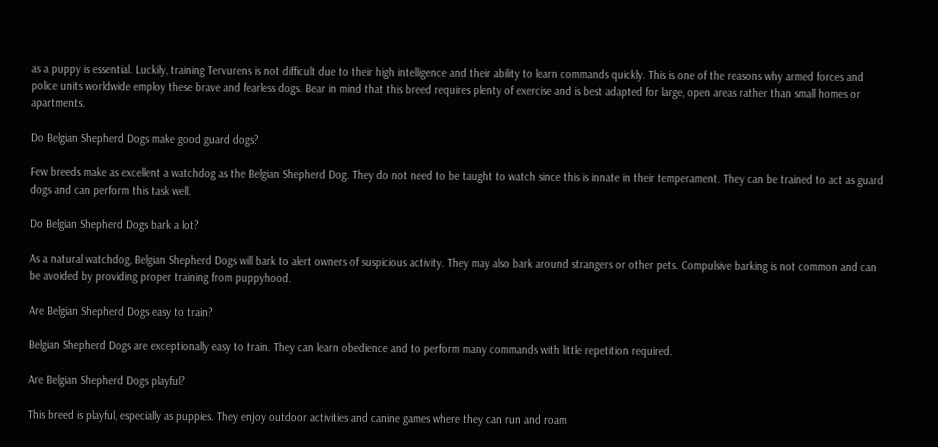as a puppy is essential. Luckily, training Tervurens is not difficult due to their high intelligence and their ability to learn commands quickly. This is one of the reasons why armed forces and police units worldwide employ these brave and fearless dogs. Bear in mind that this breed requires plenty of exercise and is best adapted for large, open areas rather than small homes or apartments.

Do Belgian Shepherd Dogs make good guard dogs?

Few breeds make as excellent a watchdog as the Belgian Shepherd Dog. They do not need to be taught to watch since this is innate in their temperament. They can be trained to act as guard dogs and can perform this task well.

Do Belgian Shepherd Dogs bark a lot?

As a natural watchdog, Belgian Shepherd Dogs will bark to alert owners of suspicious activity. They may also bark around strangers or other pets. Compulsive barking is not common and can be avoided by providing proper training from puppyhood.

Are Belgian Shepherd Dogs easy to train?

Belgian Shepherd Dogs are exceptionally easy to train. They can learn obedience and to perform many commands with little repetition required.

Are Belgian Shepherd Dogs playful?

This breed is playful, especially as puppies. They enjoy outdoor activities and canine games where they can run and roam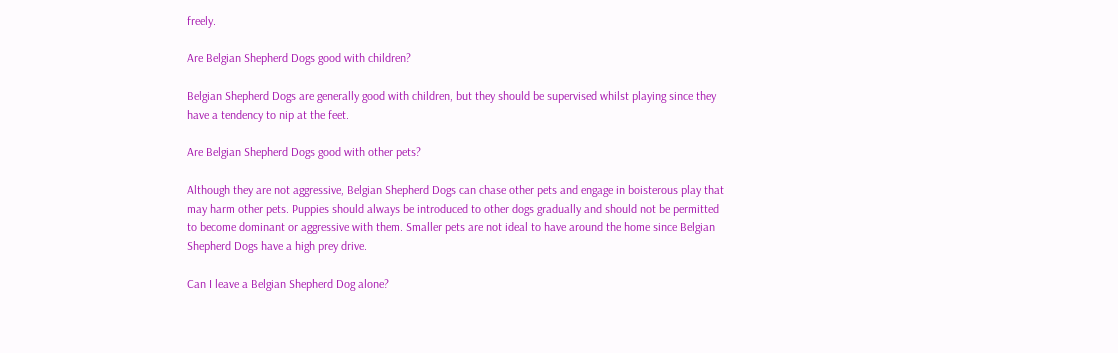freely.

Are Belgian Shepherd Dogs good with children?

Belgian Shepherd Dogs are generally good with children, but they should be supervised whilst playing since they have a tendency to nip at the feet.

Are Belgian Shepherd Dogs good with other pets?

Although they are not aggressive, Belgian Shepherd Dogs can chase other pets and engage in boisterous play that may harm other pets. Puppies should always be introduced to other dogs gradually and should not be permitted to become dominant or aggressive with them. Smaller pets are not ideal to have around the home since Belgian Shepherd Dogs have a high prey drive.

Can I leave a Belgian Shepherd Dog alone?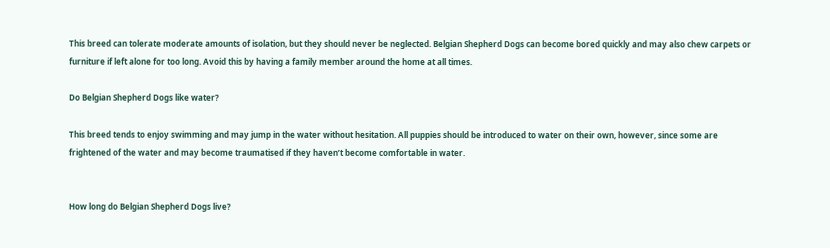This breed can tolerate moderate amounts of isolation, but they should never be neglected. Belgian Shepherd Dogs can become bored quickly and may also chew carpets or furniture if left alone for too long. Avoid this by having a family member around the home at all times.

Do Belgian Shepherd Dogs like water?

This breed tends to enjoy swimming and may jump in the water without hesitation. All puppies should be introduced to water on their own, however, since some are frightened of the water and may become traumatised if they haven’t become comfortable in water.


How long do Belgian Shepherd Dogs live?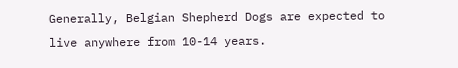Generally, Belgian Shepherd Dogs are expected to live anywhere from 10-14 years.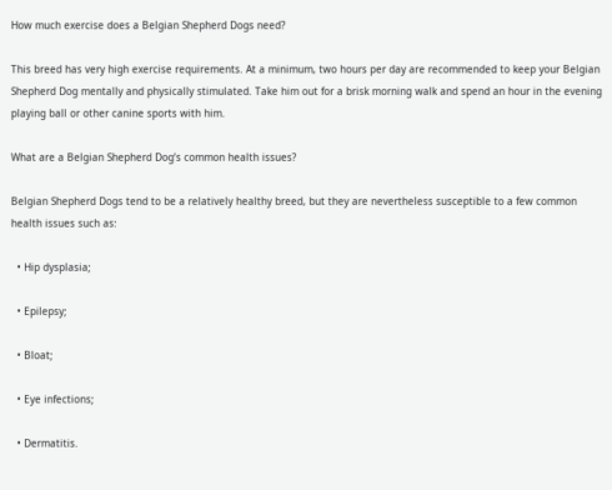How much exercise does a Belgian Shepherd Dogs need?

This breed has very high exercise requirements. At a minimum, two hours per day are recommended to keep your Belgian Shepherd Dog mentally and physically stimulated. Take him out for a brisk morning walk and spend an hour in the evening playing ball or other canine sports with him.

What are a Belgian Shepherd Dog’s common health issues?

Belgian Shepherd Dogs tend to be a relatively healthy breed, but they are nevertheless susceptible to a few common health issues such as:

  • Hip dysplasia;

  • Epilepsy;

  • Bloat;

  • Eye infections;

  • Dermatitis.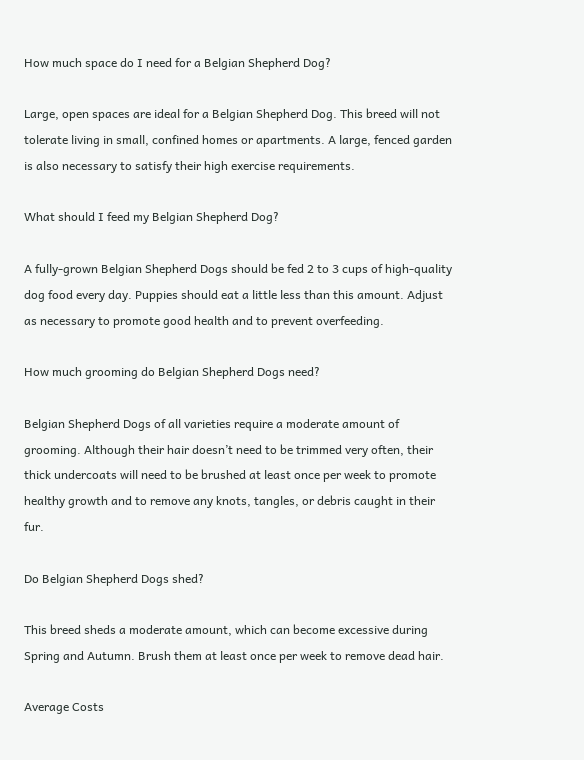How much space do I need for a Belgian Shepherd Dog?

Large, open spaces are ideal for a Belgian Shepherd Dog. This breed will not tolerate living in small, confined homes or apartments. A large, fenced garden is also necessary to satisfy their high exercise requirements.

What should I feed my Belgian Shepherd Dog?

A fully-grown Belgian Shepherd Dogs should be fed 2 to 3 cups of high-quality dog food every day. Puppies should eat a little less than this amount. Adjust as necessary to promote good health and to prevent overfeeding.

How much grooming do Belgian Shepherd Dogs need?

Belgian Shepherd Dogs of all varieties require a moderate amount of grooming. Although their hair doesn’t need to be trimmed very often, their thick undercoats will need to be brushed at least once per week to promote healthy growth and to remove any knots, tangles, or debris caught in their fur.

Do Belgian Shepherd Dogs shed?

This breed sheds a moderate amount, which can become excessive during Spring and Autumn. Brush them at least once per week to remove dead hair.

Average Costs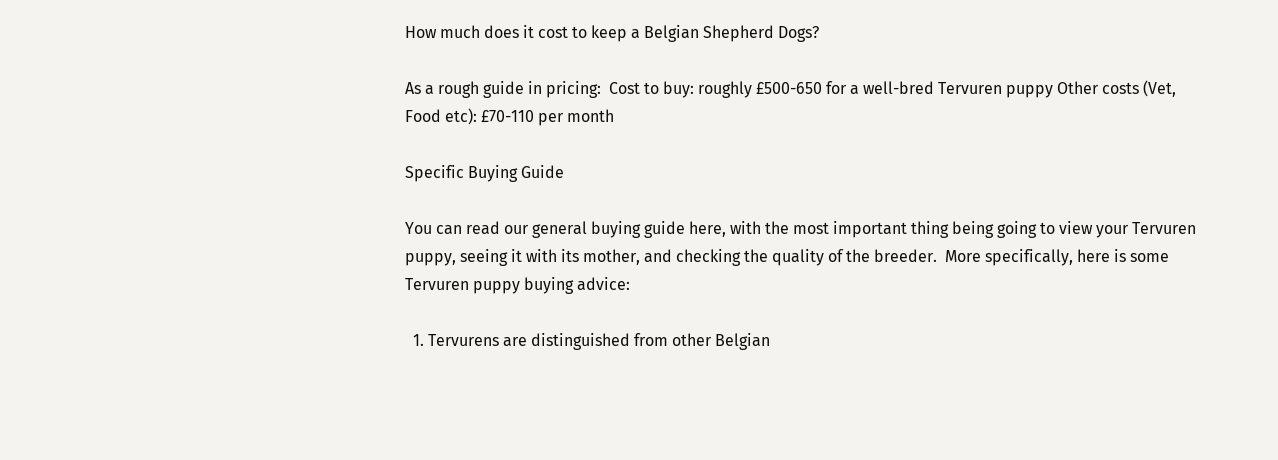How much does it cost to keep a Belgian Shepherd Dogs?

As a rough guide in pricing:  Cost to buy: roughly £500-650 for a well-bred Tervuren puppy Other costs (Vet, Food etc): £70-110 per month

Specific Buying Guide

You can read our general buying guide here, with the most important thing being going to view your Tervuren puppy, seeing it with its mother, and checking the quality of the breeder.  More specifically, here is some Tervuren puppy buying advice:

  1. Tervurens are distinguished from other Belgian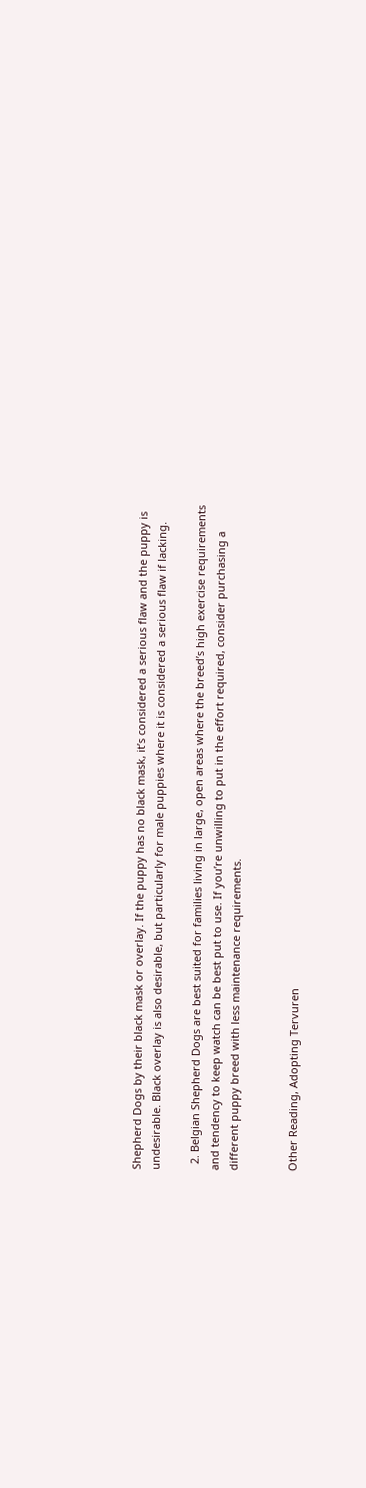Shepherd Dogs by their black mask or overlay. If the puppy has no black mask, it’s considered a serious flaw and the puppy is undesirable. Black overlay is also desirable, but particularly for male puppies where it is considered a serious flaw if lacking.

  2. Belgian Shepherd Dogs are best suited for families living in large, open areas where the breed’s high exercise requirements and tendency to keep watch can be best put to use. If you’re unwilling to put in the effort required, consider purchasing a different puppy breed with less maintenance requirements.


Other Reading, Adopting Tervuren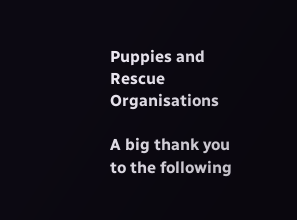Puppies and Rescue Organisations

A big thank you to the following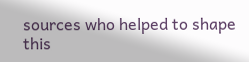sources who helped to shape this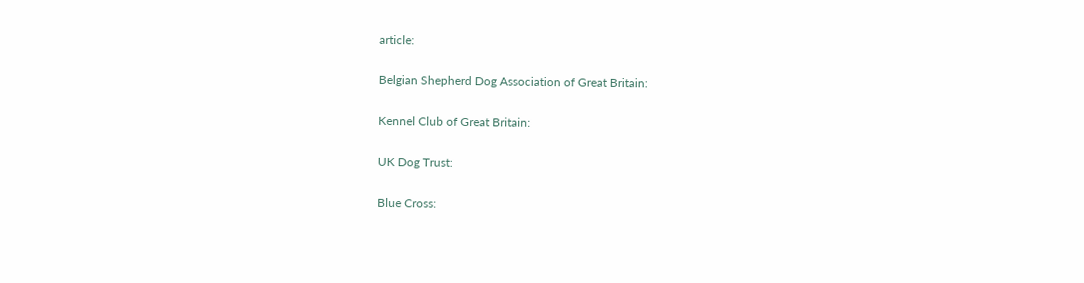article:

Belgian Shepherd Dog Association of Great Britain:

Kennel Club of Great Britain:

UK Dog Trust:

Blue Cross: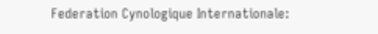Federation Cynologique Internationale: